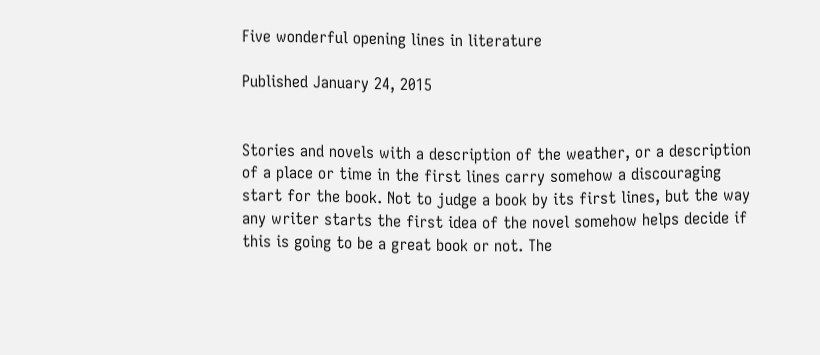Five wonderful opening lines in literature

Published January 24, 2015


Stories and novels with a description of the weather, or a description of a place or time in the first lines carry somehow a discouraging start for the book. Not to judge a book by its first lines, but the way any writer starts the first idea of the novel somehow helps decide if this is going to be a great book or not. The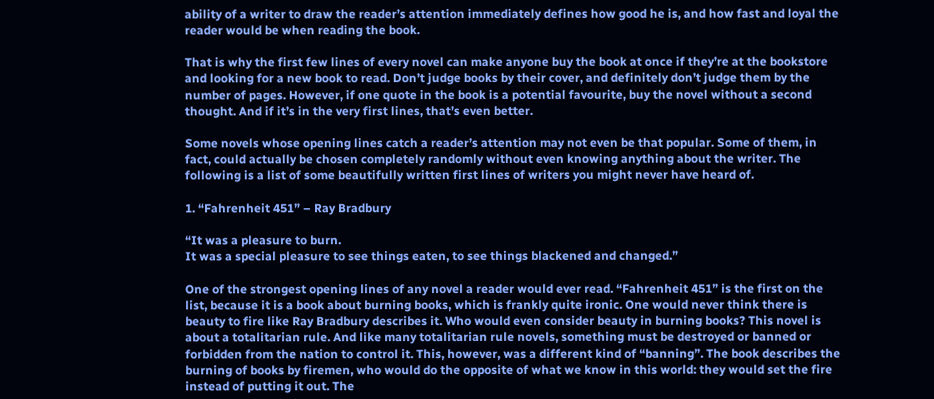ability of a writer to draw the reader’s attention immediately defines how good he is, and how fast and loyal the reader would be when reading the book.

That is why the first few lines of every novel can make anyone buy the book at once if they’re at the bookstore and looking for a new book to read. Don’t judge books by their cover, and definitely don’t judge them by the number of pages. However, if one quote in the book is a potential favourite, buy the novel without a second thought. And if it’s in the very first lines, that’s even better.

Some novels whose opening lines catch a reader’s attention may not even be that popular. Some of them, in fact, could actually be chosen completely randomly without even knowing anything about the writer. The following is a list of some beautifully written first lines of writers you might never have heard of.

1. “Fahrenheit 451” – Ray Bradbury

“It was a pleasure to burn.
It was a special pleasure to see things eaten, to see things blackened and changed.”

One of the strongest opening lines of any novel a reader would ever read. “Fahrenheit 451” is the first on the list, because it is a book about burning books, which is frankly quite ironic. One would never think there is beauty to fire like Ray Bradbury describes it. Who would even consider beauty in burning books? This novel is about a totalitarian rule. And like many totalitarian rule novels, something must be destroyed or banned or forbidden from the nation to control it. This, however, was a different kind of “banning”. The book describes the burning of books by firemen, who would do the opposite of what we know in this world: they would set the fire instead of putting it out. The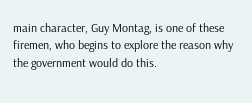main character, Guy Montag, is one of these firemen, who begins to explore the reason why the government would do this.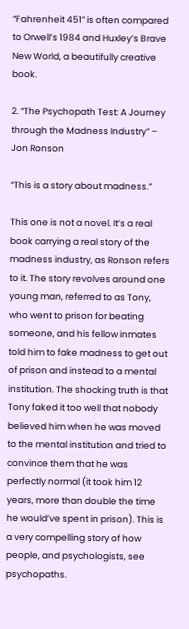“Fahrenheit 451” is often compared to Orwell’s 1984 and Huxley’s Brave New World, a beautifully creative book.

2. “The Psychopath Test: A Journey through the Madness Industry” – Jon Ronson

“This is a story about madness.”

This one is not a novel. It’s a real book carrying a real story of the madness industry, as Ronson refers to it. The story revolves around one young man, referred to as Tony, who went to prison for beating someone, and his fellow inmates told him to fake madness to get out of prison and instead to a mental institution. The shocking truth is that Tony faked it too well that nobody believed him when he was moved to the mental institution and tried to convince them that he was perfectly normal (it took him 12 years, more than double the time he would’ve spent in prison). This is a very compelling story of how people, and psychologists, see psychopaths.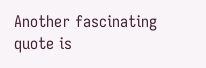Another fascinating quote is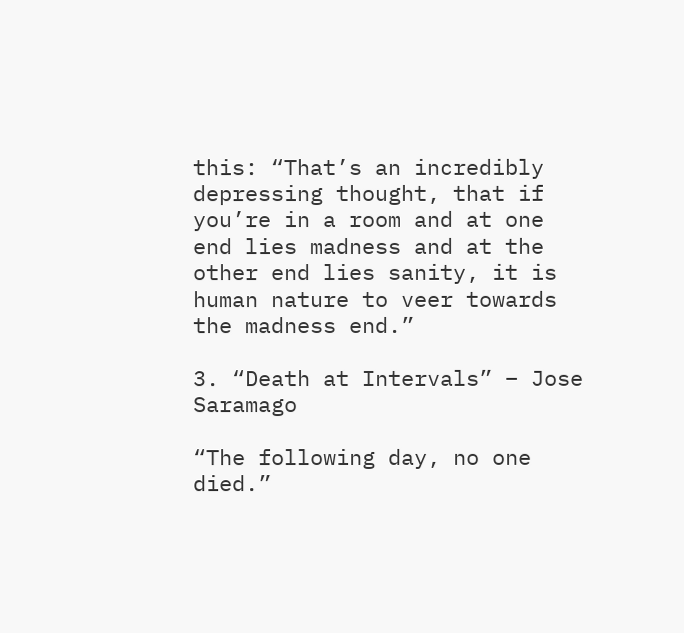this: “That’s an incredibly depressing thought, that if you’re in a room and at one end lies madness and at the other end lies sanity, it is human nature to veer towards the madness end.”

3. “Death at Intervals” – Jose Saramago

“The following day, no one died.”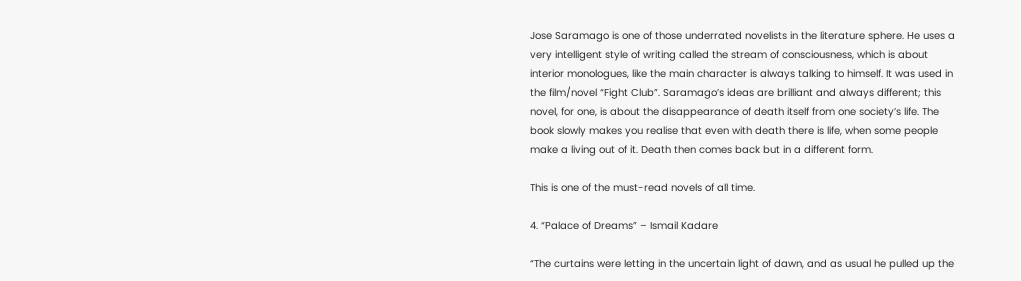Jose Saramago is one of those underrated novelists in the literature sphere. He uses a very intelligent style of writing called the stream of consciousness, which is about interior monologues, like the main character is always talking to himself. It was used in the film/novel “Fight Club”. Saramago’s ideas are brilliant and always different; this novel, for one, is about the disappearance of death itself from one society’s life. The book slowly makes you realise that even with death there is life, when some people make a living out of it. Death then comes back but in a different form.

This is one of the must-read novels of all time.

4. “Palace of Dreams” – Ismail Kadare

“The curtains were letting in the uncertain light of dawn, and as usual he pulled up the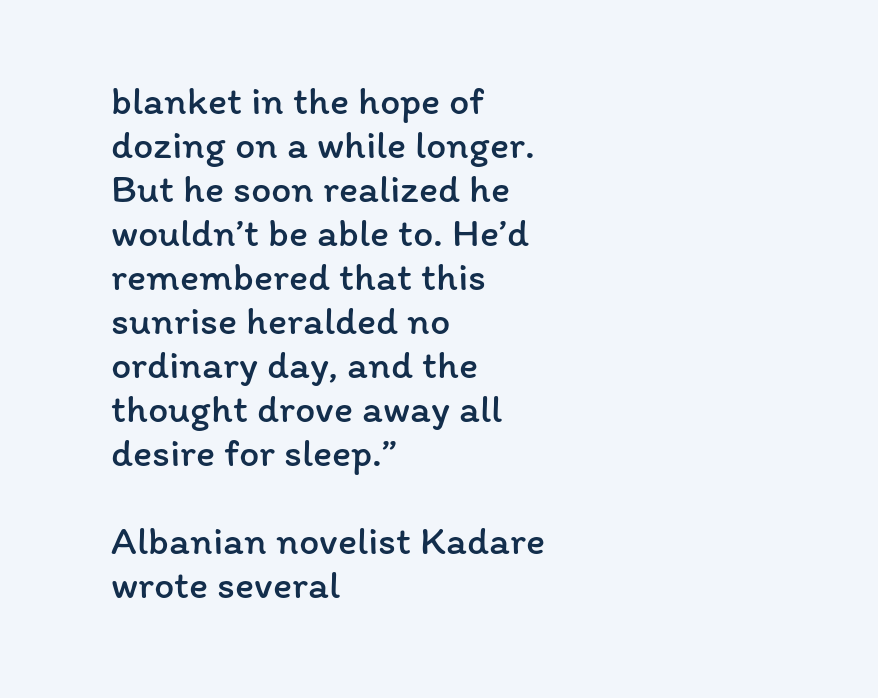blanket in the hope of dozing on a while longer. But he soon realized he wouldn’t be able to. He’d remembered that this sunrise heralded no ordinary day, and the thought drove away all desire for sleep.”

Albanian novelist Kadare wrote several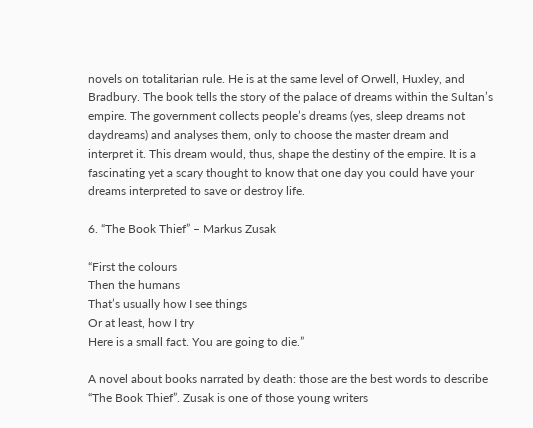novels on totalitarian rule. He is at the same level of Orwell, Huxley, and Bradbury. The book tells the story of the palace of dreams within the Sultan’s empire. The government collects people’s dreams (yes, sleep dreams not daydreams) and analyses them, only to choose the master dream and interpret it. This dream would, thus, shape the destiny of the empire. It is a fascinating yet a scary thought to know that one day you could have your dreams interpreted to save or destroy life.

6. “The Book Thief” – Markus Zusak

“First the colours
Then the humans
That’s usually how I see things
Or at least, how I try
Here is a small fact. You are going to die.”

A novel about books narrated by death: those are the best words to describe “The Book Thief”. Zusak is one of those young writers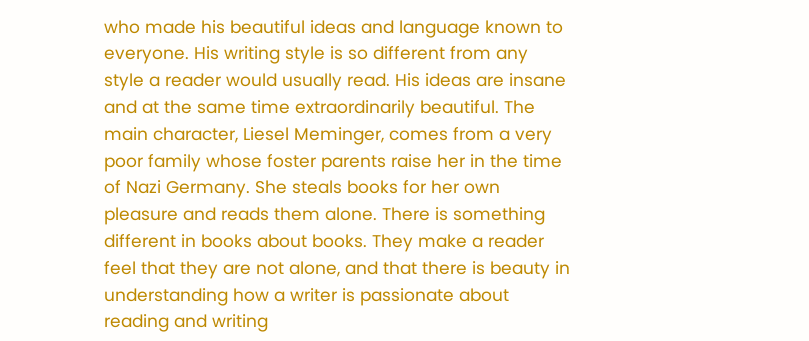who made his beautiful ideas and language known to everyone. His writing style is so different from any style a reader would usually read. His ideas are insane and at the same time extraordinarily beautiful. The main character, Liesel Meminger, comes from a very poor family whose foster parents raise her in the time of Nazi Germany. She steals books for her own pleasure and reads them alone. There is something different in books about books. They make a reader feel that they are not alone, and that there is beauty in understanding how a writer is passionate about reading and writing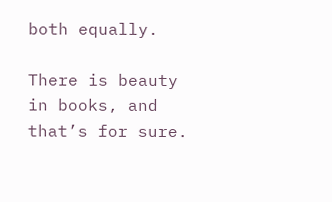both equally.

There is beauty in books, and that’s for sure.